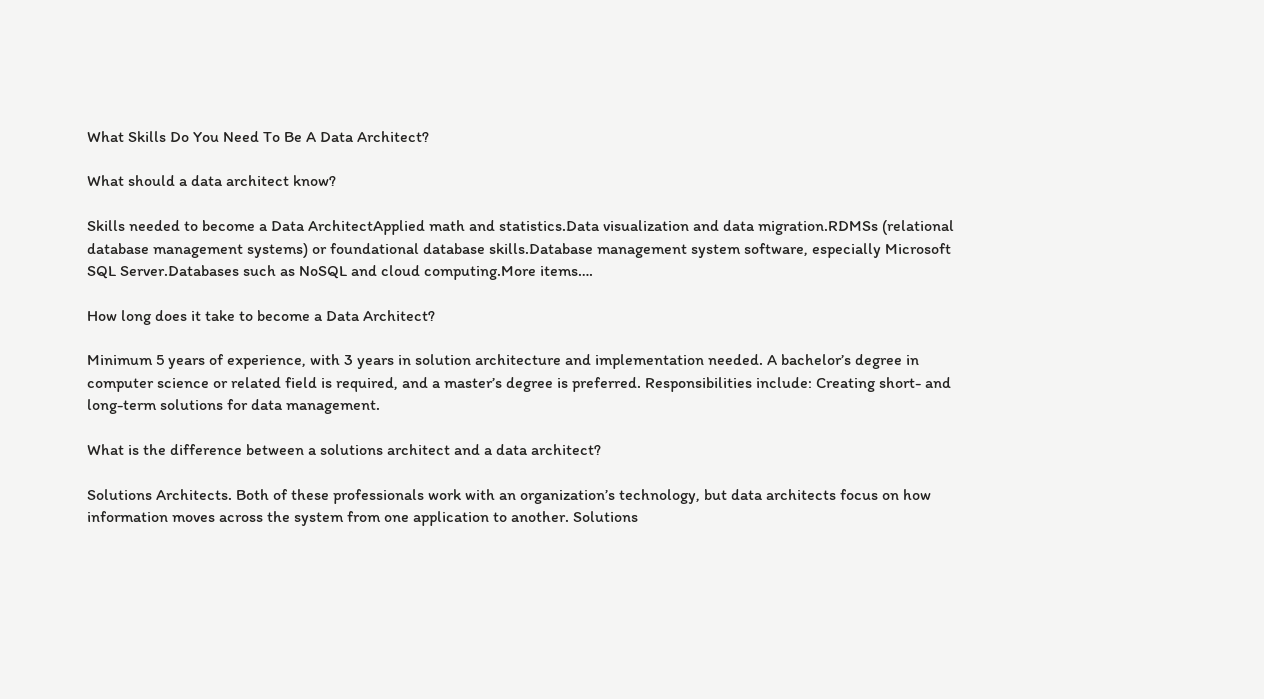What Skills Do You Need To Be A Data Architect?

What should a data architect know?

Skills needed to become a Data ArchitectApplied math and statistics.Data visualization and data migration.RDMSs (relational database management systems) or foundational database skills.Database management system software, especially Microsoft SQL Server.Databases such as NoSQL and cloud computing.More items….

How long does it take to become a Data Architect?

Minimum 5 years of experience, with 3 years in solution architecture and implementation needed. A bachelor’s degree in computer science or related field is required, and a master’s degree is preferred. Responsibilities include: Creating short- and long-term solutions for data management.

What is the difference between a solutions architect and a data architect?

Solutions Architects. Both of these professionals work with an organization’s technology, but data architects focus on how information moves across the system from one application to another. Solutions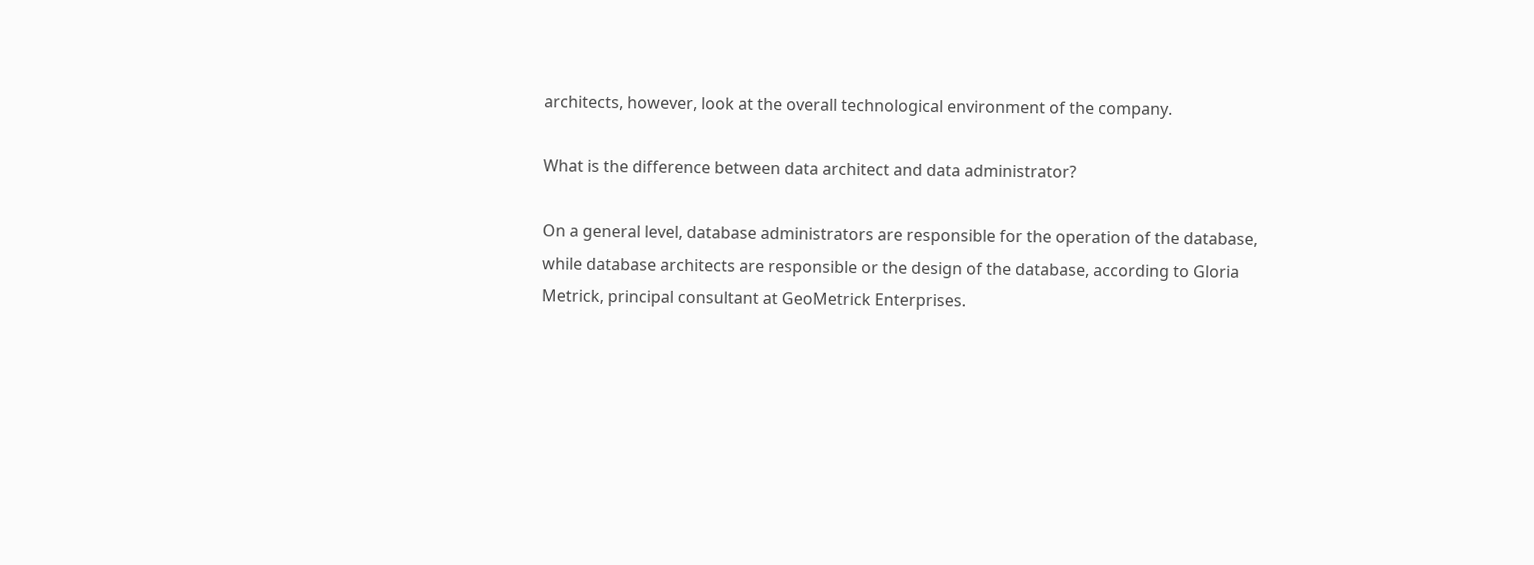architects, however, look at the overall technological environment of the company.

What is the difference between data architect and data administrator?

On a general level, database administrators are responsible for the operation of the database, while database architects are responsible or the design of the database, according to Gloria Metrick, principal consultant at GeoMetrick Enterprises.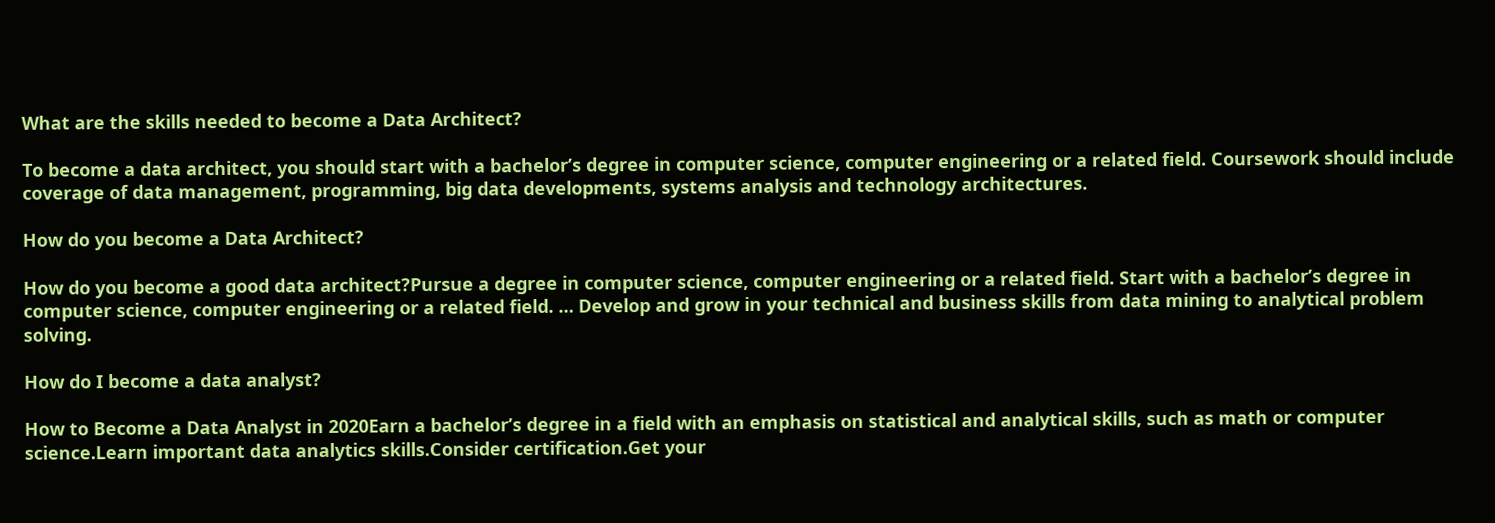What are the skills needed to become a Data Architect?

To become a data architect, you should start with a bachelor’s degree in computer science, computer engineering or a related field. Coursework should include coverage of data management, programming, big data developments, systems analysis and technology architectures.

How do you become a Data Architect?

How do you become a good data architect?Pursue a degree in computer science, computer engineering or a related field. Start with a bachelor’s degree in computer science, computer engineering or a related field. … Develop and grow in your technical and business skills from data mining to analytical problem solving.

How do I become a data analyst?

How to Become a Data Analyst in 2020Earn a bachelor’s degree in a field with an emphasis on statistical and analytical skills, such as math or computer science.Learn important data analytics skills.Consider certification.Get your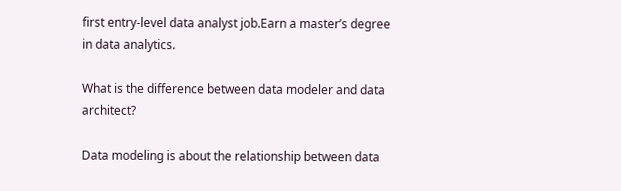first entry-level data analyst job.Earn a master’s degree in data analytics.

What is the difference between data modeler and data architect?

Data modeling is about the relationship between data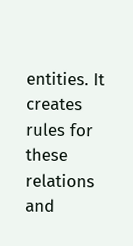entities. It creates rules for these relations and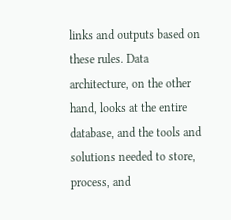links and outputs based on these rules. Data architecture, on the other hand, looks at the entire database, and the tools and solutions needed to store, process, and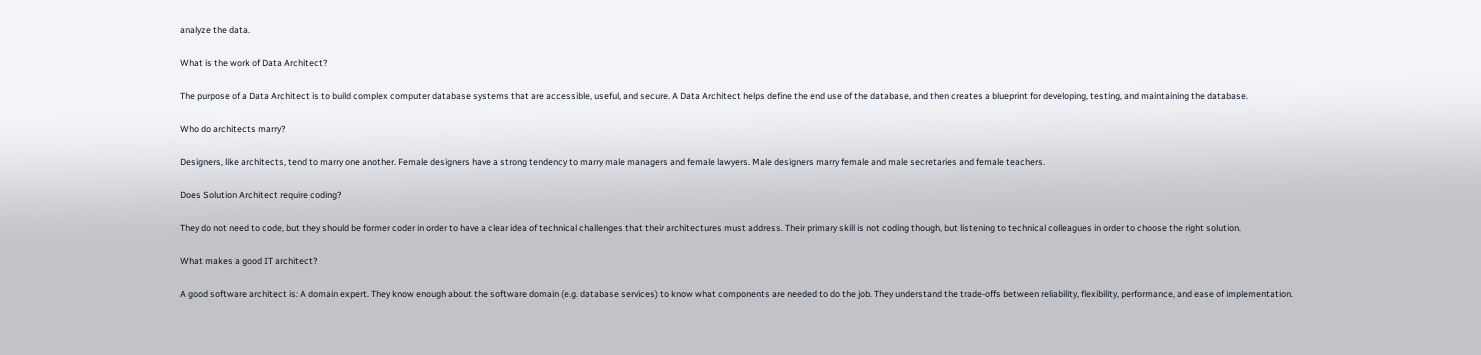analyze the data.

What is the work of Data Architect?

The purpose of a Data Architect is to build complex computer database systems that are accessible, useful, and secure. A Data Architect helps define the end use of the database, and then creates a blueprint for developing, testing, and maintaining the database.

Who do architects marry?

Designers, like architects, tend to marry one another. Female designers have a strong tendency to marry male managers and female lawyers. Male designers marry female and male secretaries and female teachers.

Does Solution Architect require coding?

They do not need to code, but they should be former coder in order to have a clear idea of technical challenges that their architectures must address. Their primary skill is not coding though, but listening to technical colleagues in order to choose the right solution.

What makes a good IT architect?

A good software architect is: A domain expert. They know enough about the software domain (e.g. database services) to know what components are needed to do the job. They understand the trade-offs between reliability, flexibility, performance, and ease of implementation.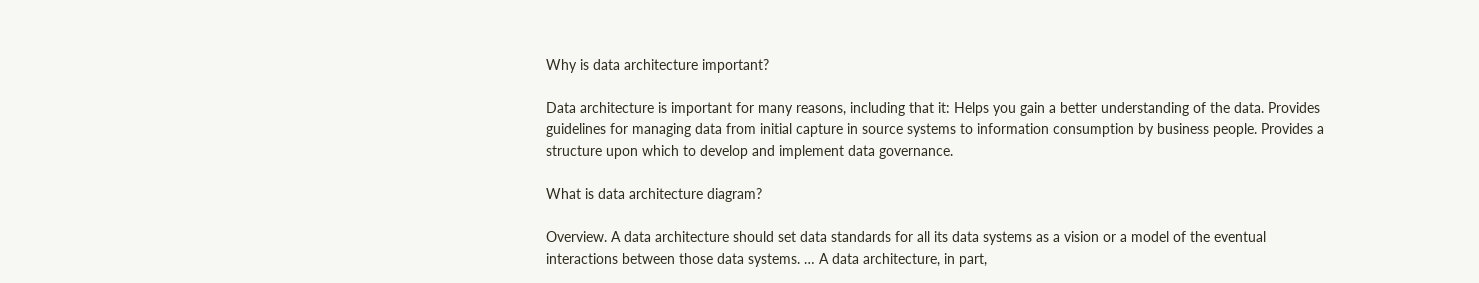Why is data architecture important?

Data architecture is important for many reasons, including that it: Helps you gain a better understanding of the data. Provides guidelines for managing data from initial capture in source systems to information consumption by business people. Provides a structure upon which to develop and implement data governance.

What is data architecture diagram?

Overview. A data architecture should set data standards for all its data systems as a vision or a model of the eventual interactions between those data systems. … A data architecture, in part,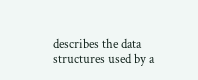describes the data structures used by a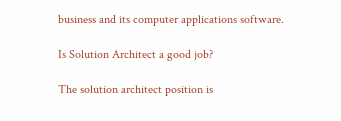business and its computer applications software.

Is Solution Architect a good job?

The solution architect position is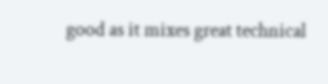good as it mixes great technical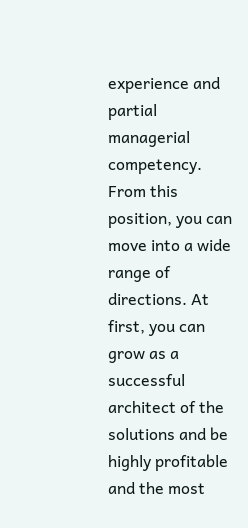experience and partial managerial competency. From this position, you can move into a wide range of directions. At first, you can grow as a successful architect of the solutions and be highly profitable and the most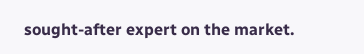sought-after expert on the market.